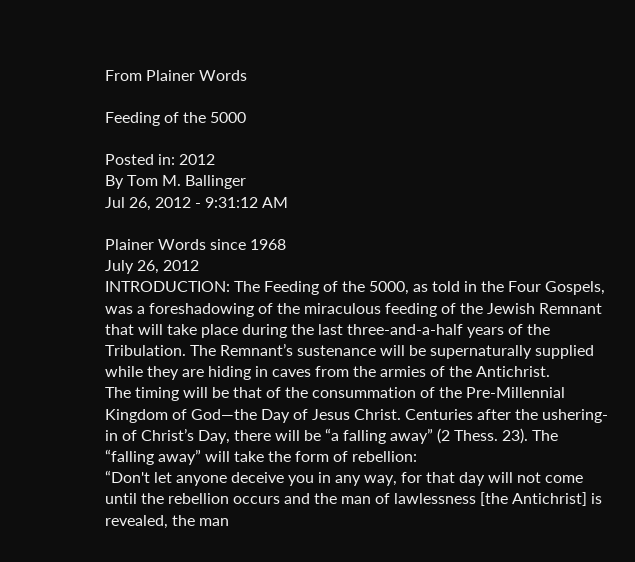From Plainer Words

Feeding of the 5000

Posted in: 2012
By Tom M. Ballinger
Jul 26, 2012 - 9:31:12 AM

Plainer Words since 1968
July 26, 2012
INTRODUCTION: The Feeding of the 5000, as told in the Four Gospels, was a foreshadowing of the miraculous feeding of the Jewish Remnant that will take place during the last three-and-a-half years of the Tribulation. The Remnant’s sustenance will be supernaturally supplied while they are hiding in caves from the armies of the Antichrist.
The timing will be that of the consummation of the Pre-Millennial Kingdom of God—the Day of Jesus Christ. Centuries after the ushering-in of Christ’s Day, there will be “a falling away” (2 Thess. 23). The “falling away” will take the form of rebellion:
“Don't let anyone deceive you in any way, for that day will not come until the rebellion occurs and the man of lawlessness [the Antichrist] is revealed, the man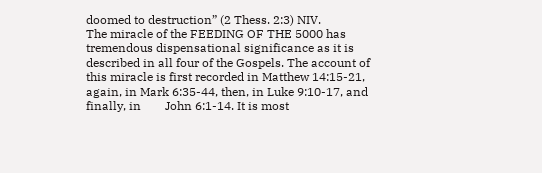doomed to destruction” (2 Thess. 2:3) NIV.
The miracle of the FEEDING OF THE 5000 has tremendous dispensational significance as it is described in all four of the Gospels. The account of this miracle is first recorded in Matthew 14:15-21, again, in Mark 6:35-44, then, in Luke 9:10-17, and finally, in        John 6:1-14. It is most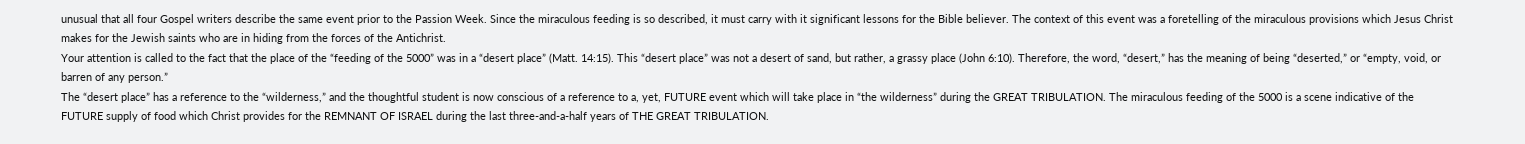unusual that all four Gospel writers describe the same event prior to the Passion Week. Since the miraculous feeding is so described, it must carry with it significant lessons for the Bible believer. The context of this event was a foretelling of the miraculous provisions which Jesus Christ makes for the Jewish saints who are in hiding from the forces of the Antichrist.
Your attention is called to the fact that the place of the “feeding of the 5000” was in a “desert place” (Matt. 14:15). This “desert place” was not a desert of sand, but rather, a grassy place (John 6:10). Therefore, the word, “desert,” has the meaning of being “deserted,” or “empty, void, or barren of any person.”
The “desert place” has a reference to the “wilderness,” and the thoughtful student is now conscious of a reference to a, yet, FUTURE event which will take place in “the wilderness” during the GREAT TRIBULATION. The miraculous feeding of the 5000 is a scene indicative of the FUTURE supply of food which Christ provides for the REMNANT OF ISRAEL during the last three-and-a-half years of THE GREAT TRIBULATION.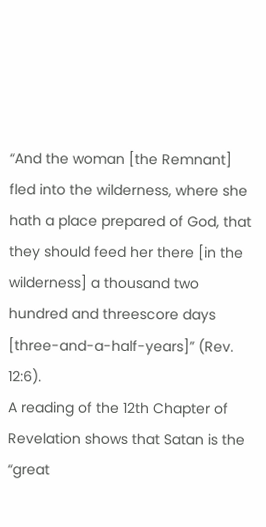“And the woman [the Remnant] fled into the wilderness, where she hath a place prepared of God, that they should feed her there [in the wilderness] a thousand two hundred and threescore days [three-and-a-half-years]” (Rev. 12:6).
A reading of the 12th Chapter of Revelation shows that Satan is the “great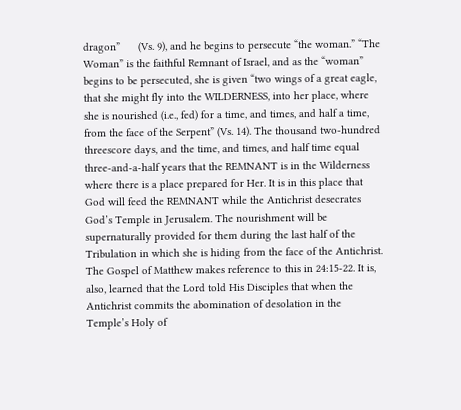dragon”      (Vs. 9), and he begins to persecute “the woman.” “The Woman” is the faithful Remnant of Israel, and as the “woman” begins to be persecuted, she is given “two wings of a great eagle, that she might fly into the WILDERNESS, into her place, where she is nourished (i.e., fed) for a time, and times, and half a time, from the face of the Serpent” (Vs. 14). The thousand two-hundred threescore days, and the time, and times, and half time equal three-and-a-half years that the REMNANT is in the Wilderness where there is a place prepared for Her. It is in this place that God will feed the REMNANT while the Antichrist desecrates God’s Temple in Jerusalem. The nourishment will be supernaturally provided for them during the last half of the Tribulation in which she is hiding from the face of the Antichrist.
The Gospel of Matthew makes reference to this in 24:15-22. It is, also, learned that the Lord told His Disciples that when the Antichrist commits the abomination of desolation in the Temple’s Holy of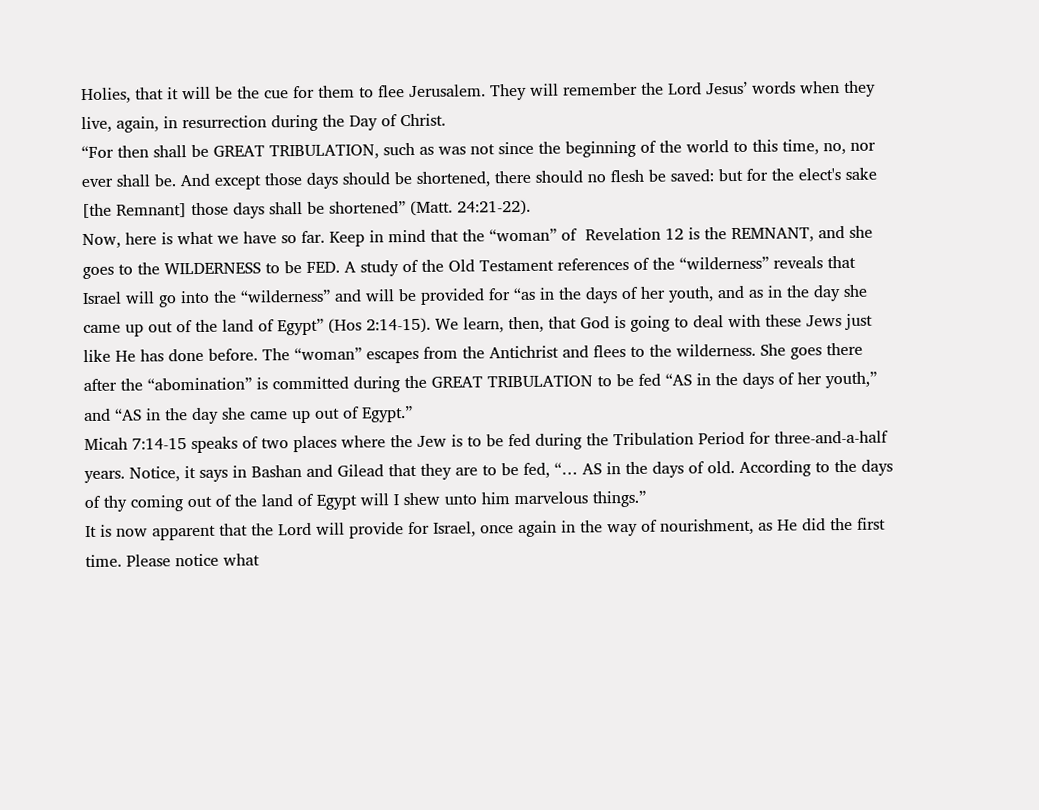Holies, that it will be the cue for them to flee Jerusalem. They will remember the Lord Jesus’ words when they live, again, in resurrection during the Day of Christ.
“For then shall be GREAT TRIBULATION, such as was not since the beginning of the world to this time, no, nor ever shall be. And except those days should be shortened, there should no flesh be saved: but for the elect's sake [the Remnant] those days shall be shortened” (Matt. 24:21-22).
Now, here is what we have so far. Keep in mind that the “woman” of  Revelation 12 is the REMNANT, and she goes to the WILDERNESS to be FED. A study of the Old Testament references of the “wilderness” reveals that Israel will go into the “wilderness” and will be provided for “as in the days of her youth, and as in the day she came up out of the land of Egypt” (Hos 2:14-15). We learn, then, that God is going to deal with these Jews just like He has done before. The “woman” escapes from the Antichrist and flees to the wilderness. She goes there after the “abomination” is committed during the GREAT TRIBULATION to be fed “AS in the days of her youth,” and “AS in the day she came up out of Egypt.”
Micah 7:14-15 speaks of two places where the Jew is to be fed during the Tribulation Period for three-and-a-half years. Notice, it says in Bashan and Gilead that they are to be fed, “… AS in the days of old. According to the days of thy coming out of the land of Egypt will I shew unto him marvelous things.”
It is now apparent that the Lord will provide for Israel, once again in the way of nourishment, as He did the first time. Please notice what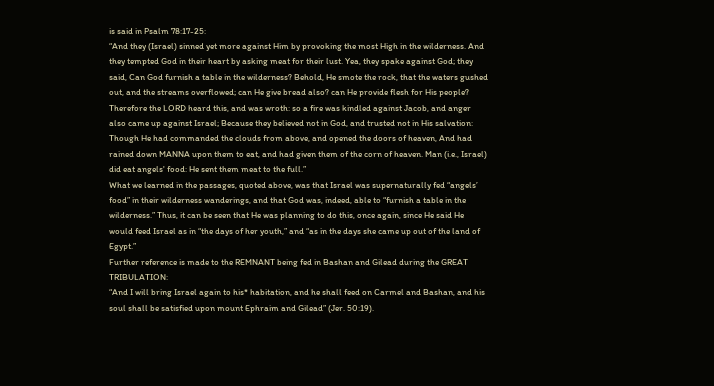is said in Psalm 78:17-25:
“And they (Israel) sinned yet more against Him by provoking the most High in the wilderness. And they tempted God in their heart by asking meat for their lust. Yea, they spake against God; they said, Can God furnish a table in the wilderness? Behold, He smote the rock, that the waters gushed out, and the streams overflowed; can He give bread also? can He provide flesh for His people? Therefore the LORD heard this, and was wroth: so a fire was kindled against Jacob, and anger also came up against Israel; Because they believed not in God, and trusted not in His salvation: Though He had commanded the clouds from above, and opened the doors of heaven, And had rained down MANNA upon them to eat, and had given them of the corn of heaven. Man (i.e., Israel) did eat angels' food: He sent them meat to the full.”
What we learned in the passages, quoted above, was that Israel was supernaturally fed “angels’ food” in their wilderness wanderings, and that God was, indeed, able to “furnish a table in the wilderness.” Thus, it can be seen that He was planning to do this, once again, since He said He would feed Israel as in “the days of her youth,” and “as in the days she came up out of the land of Egypt.”
Further reference is made to the REMNANT being fed in Bashan and Gilead during the GREAT TRIBULATION:
“And I will bring Israel again to his* habitation, and he shall feed on Carmel and Bashan, and his soul shall be satisfied upon mount Ephraim and Gilead” (Jer. 50:19).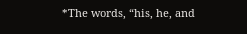*The words, “his, he, and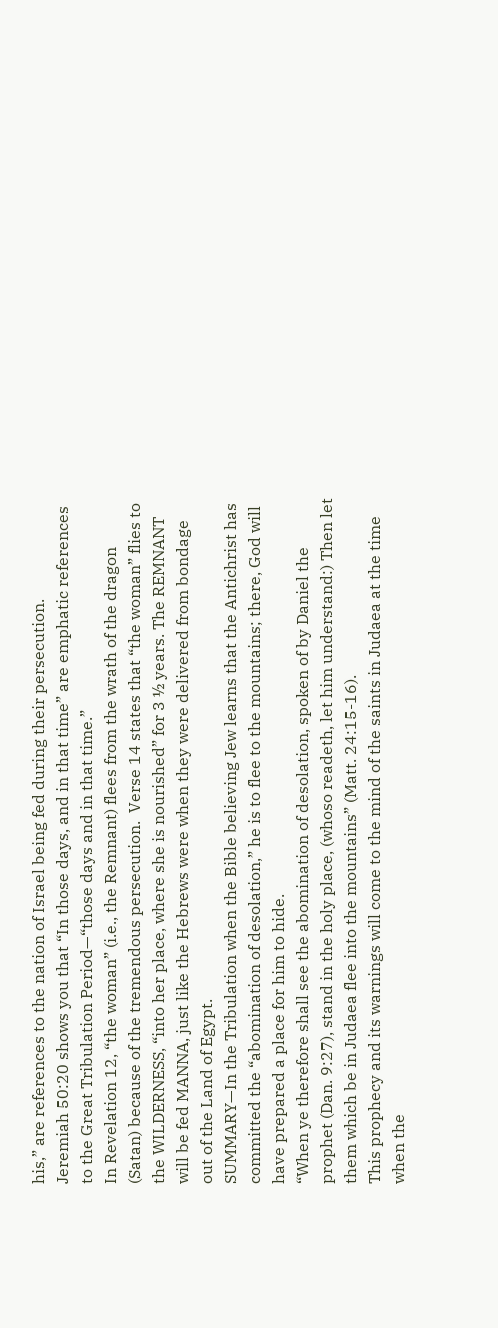his,” are references to the nation of Israel being fed during their persecution.
Jeremiah 50:20 shows you that “In those days, and in that time” are emphatic references to the Great Tribulation Period—“those days and in that time.”
In Revelation 12, “the woman” (i.e., the Remnant) flees from the wrath of the dragon (Satan) because of the tremendous persecution.  Verse 14 states that “the woman” flies to the WILDERNESS, “into her place, where she is nourished” for 3 ½ years. The REMNANT will be fed MANNA, just like the Hebrews were when they were delivered from bondage out of the Land of Egypt.
SUMMARY—In the Tribulation when the Bible believing Jew learns that the Antichrist has committed the “abomination of desolation,” he is to flee to the mountains; there, God will have prepared a place for him to hide.
“When ye therefore shall see the abomination of desolation, spoken of by Daniel the prophet (Dan. 9:27), stand in the holy place, (whoso readeth, let him understand:) Then let them which be in Judaea flee into the mountains” (Matt. 24:15-16).
This prophecy and its warnings will come to the mind of the saints in Judaea at the time when the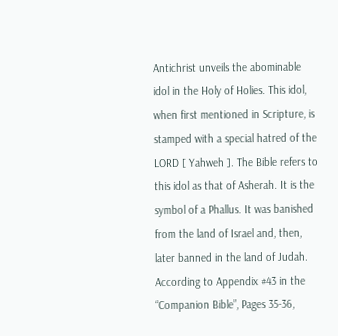Antichrist unveils the abominable idol in the Holy of Holies. This idol, when first mentioned in Scripture, is stamped with a special hatred of the LORD [ Yahweh ]. The Bible refers to this idol as that of Asherah. It is the symbol of a Phallus. It was banished from the land of Israel and, then, later banned in the land of Judah.
According to Appendix #43 in the “Companion Bible”, Pages 35-36,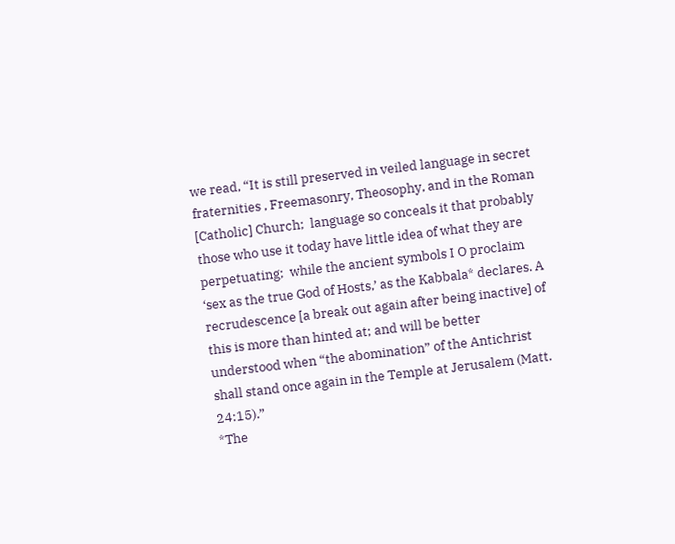we read, “It is still preserved in veiled language in secret fraternities , Freemasonry, Theosophy, and in the Roman [Catholic] Church;  language so conceals it that probably those who use it today have little idea of what they are perpetuating;  while the ancient symbols I O proclaim ‘sex as the true God of Hosts,’ as the Kabbala* declares. A recrudescence [a break out again after being inactive] of this is more than hinted at; and will be better understood when “the abomination” of the Antichrist shall stand once again in the Temple at Jerusalem (Matt. 24:15).”
*The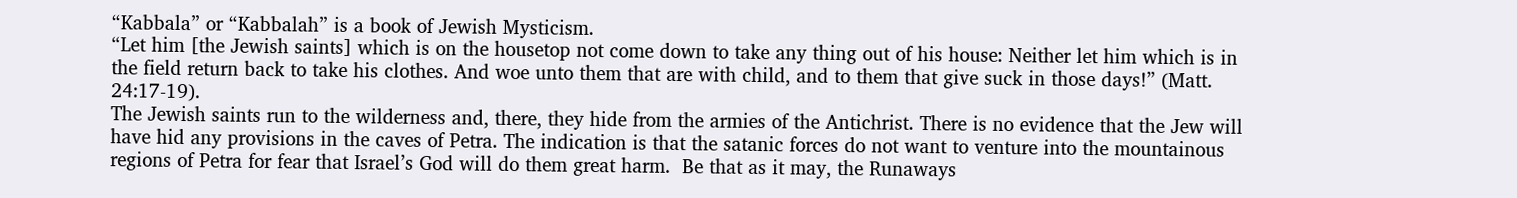“Kabbala” or “Kabbalah” is a book of Jewish Mysticism.
“Let him [the Jewish saints] which is on the housetop not come down to take any thing out of his house: Neither let him which is in the field return back to take his clothes. And woe unto them that are with child, and to them that give suck in those days!” (Matt. 24:17-19).
The Jewish saints run to the wilderness and, there, they hide from the armies of the Antichrist. There is no evidence that the Jew will have hid any provisions in the caves of Petra. The indication is that the satanic forces do not want to venture into the mountainous regions of Petra for fear that Israel’s God will do them great harm.  Be that as it may, the Runaways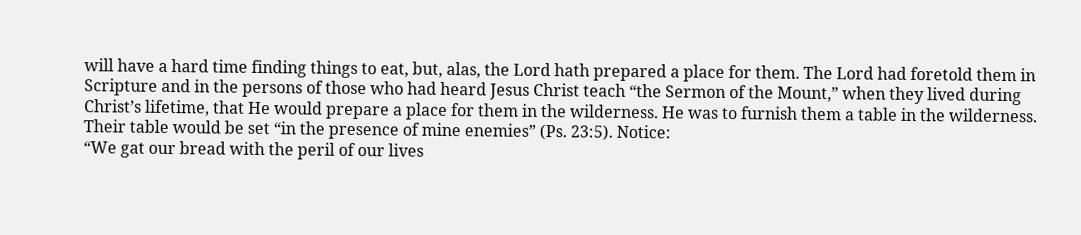will have a hard time finding things to eat, but, alas, the Lord hath prepared a place for them. The Lord had foretold them in Scripture and in the persons of those who had heard Jesus Christ teach “the Sermon of the Mount,” when they lived during Christ’s lifetime, that He would prepare a place for them in the wilderness. He was to furnish them a table in the wilderness. Their table would be set “in the presence of mine enemies” (Ps. 23:5). Notice:
“We gat our bread with the peril of our lives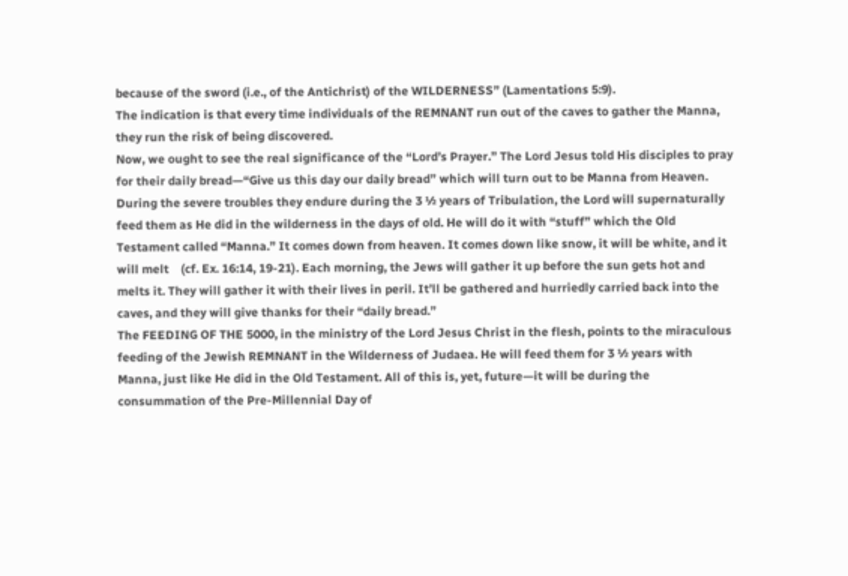because of the sword (i.e., of the Antichrist) of the WILDERNESS” (Lamentations 5:9).
The indication is that every time individuals of the REMNANT run out of the caves to gather the Manna, they run the risk of being discovered.
Now, we ought to see the real significance of the “Lord’s Prayer.” The Lord Jesus told His disciples to pray for their daily bread—“Give us this day our daily bread” which will turn out to be Manna from Heaven. During the severe troubles they endure during the 3 ½ years of Tribulation, the Lord will supernaturally feed them as He did in the wilderness in the days of old. He will do it with “stuff” which the Old Testament called “Manna.” It comes down from heaven. It comes down like snow, it will be white, and it will melt    (cf. Ex. 16:14, 19-21). Each morning, the Jews will gather it up before the sun gets hot and melts it. They will gather it with their lives in peril. It’ll be gathered and hurriedly carried back into the caves, and they will give thanks for their “daily bread.”
The FEEDING OF THE 5000, in the ministry of the Lord Jesus Christ in the flesh, points to the miraculous feeding of the Jewish REMNANT in the Wilderness of Judaea. He will feed them for 3 ½ years with Manna, just like He did in the Old Testament. All of this is, yet, future—it will be during the consummation of the Pre-Millennial Day of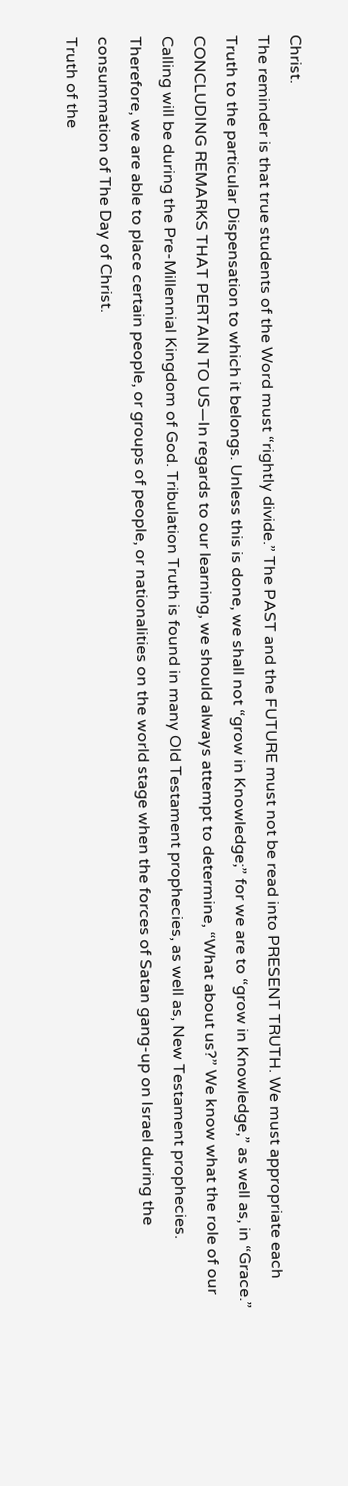Christ.
The reminder is that true students of the Word must “rightly divide.” The PAST and the FUTURE must not be read into PRESENT TRUTH. We must appropriate each Truth to the particular Dispensation to which it belongs. Unless this is done, we shall not “grow in Knowledge;” for we are to “grow in Knowledge,” as well as, in “Grace.”
CONCLUDING REMARKS THAT PERTAIN TO US—In regards to our learning, we should always attempt to determine, “What about us?” We know what the role of our Calling will be during the Pre-Millennial Kingdom of God. Tribulation Truth is found in many Old Testament prophecies, as well as, New Testament prophecies. Therefore, we are able to place certain people, or groups of people, or nationalities on the world stage when the forces of Satan gang-up on Israel during the consummation of The Day of Christ.
Truth of the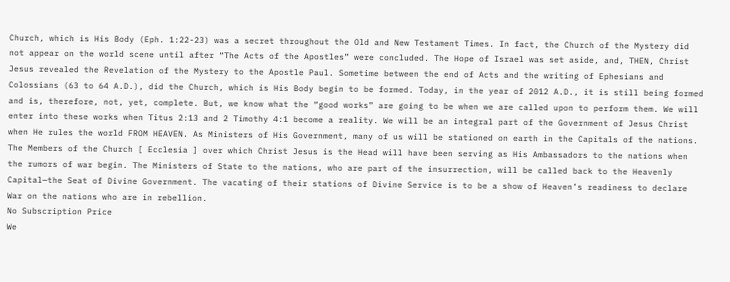Church, which is His Body (Eph. 1:22-23) was a secret throughout the Old and New Testament Times. In fact, the Church of the Mystery did not appear on the world scene until after “The Acts of the Apostles” were concluded. The Hope of Israel was set aside, and, THEN, Christ Jesus revealed the Revelation of the Mystery to the Apostle Paul. Sometime between the end of Acts and the writing of Ephesians and Colossians (63 to 64 A.D.), did the Church, which is His Body begin to be formed. Today, in the year of 2012 A.D., it is still being formed and is, therefore, not, yet, complete. But, we know what the “good works” are going to be when we are called upon to perform them. We will enter into these works when Titus 2:13 and 2 Timothy 4:1 become a reality. We will be an integral part of the Government of Jesus Christ when He rules the world FROM HEAVEN. As Ministers of His Government, many of us will be stationed on earth in the Capitals of the nations.
The Members of the Church [ Ecclesia ] over which Christ Jesus is the Head will have been serving as His Ambassadors to the nations when the rumors of war begin. The Ministers of State to the nations, who are part of the insurrection, will be called back to the Heavenly Capital—the Seat of Divine Government. The vacating of their stations of Divine Service is to be a show of Heaven’s readiness to declare War on the nations who are in rebellion.
No Subscription Price
We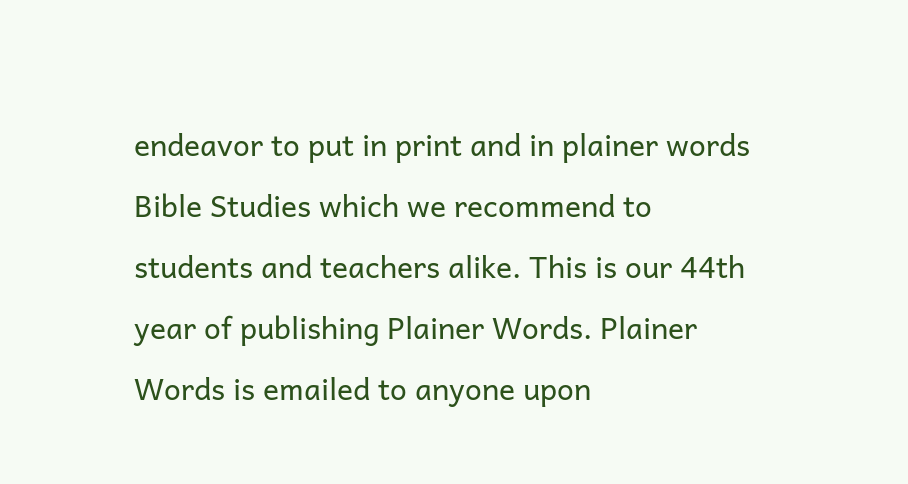endeavor to put in print and in plainer words Bible Studies which we recommend to students and teachers alike. This is our 44th year of publishing Plainer Words. Plainer Words is emailed to anyone upon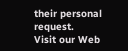their personal request.
Visit our Web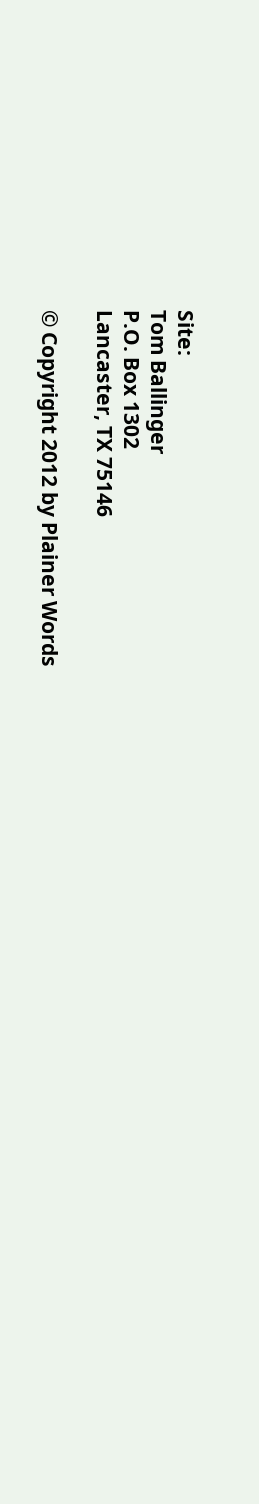Site:
Tom Ballinger
P.O. Box 1302
Lancaster, TX 75146

© Copyright 2012 by Plainer Words